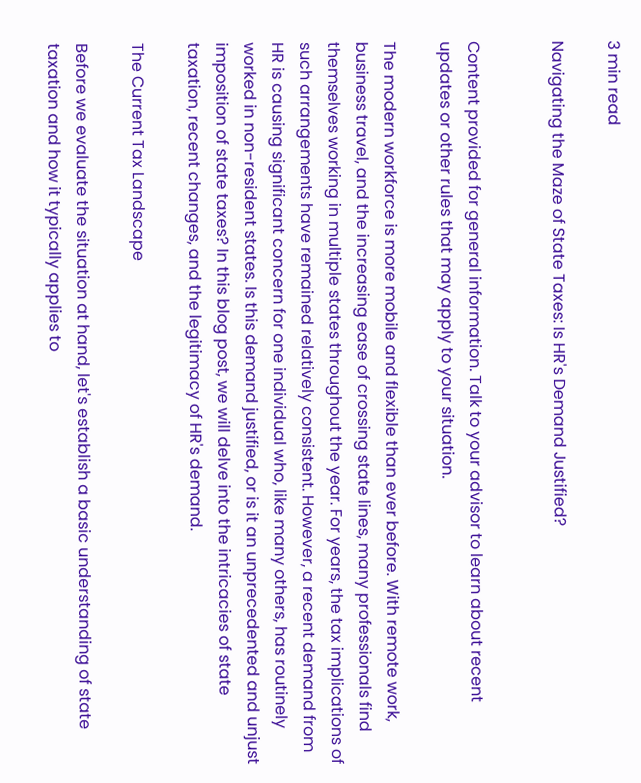3 min read

Navigating the Maze of State Taxes: Is HR's Demand Justified?


Content provided for general information. Talk to your advisor to learn about recent updates or other rules that may apply to your situation.

The modern workforce is more mobile and flexible than ever before. With remote work, business travel, and the increasing ease of crossing state lines, many professionals find themselves working in multiple states throughout the year. For years, the tax implications of such arrangements have remained relatively consistent. However, a recent demand from HR is causing significant concern for one individual who, like many others, has routinely worked in non-resident states. Is this demand justified, or is it an unprecedented and unjust imposition of state taxes? In this blog post, we will delve into the intricacies of state taxation, recent changes, and the legitimacy of HR's demand.

The Current Tax Landscape

Before we evaluate the situation at hand, let's establish a basic understanding of state taxation and how it typically applies to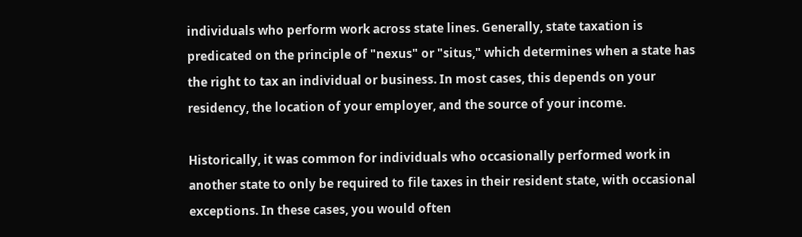individuals who perform work across state lines. Generally, state taxation is predicated on the principle of "nexus" or "situs," which determines when a state has the right to tax an individual or business. In most cases, this depends on your residency, the location of your employer, and the source of your income.

Historically, it was common for individuals who occasionally performed work in another state to only be required to file taxes in their resident state, with occasional exceptions. In these cases, you would often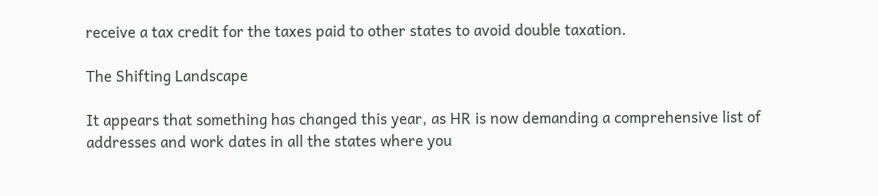receive a tax credit for the taxes paid to other states to avoid double taxation.

The Shifting Landscape

It appears that something has changed this year, as HR is now demanding a comprehensive list of addresses and work dates in all the states where you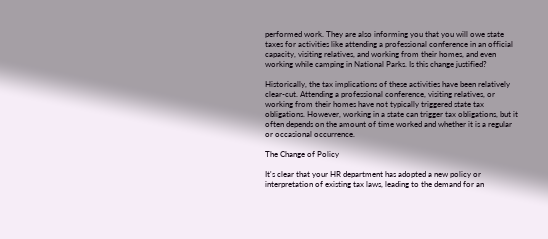performed work. They are also informing you that you will owe state taxes for activities like attending a professional conference in an official capacity, visiting relatives, and working from their homes, and even working while camping in National Parks. Is this change justified?

Historically, the tax implications of these activities have been relatively clear-cut. Attending a professional conference, visiting relatives, or working from their homes have not typically triggered state tax obligations. However, working in a state can trigger tax obligations, but it often depends on the amount of time worked and whether it is a regular or occasional occurrence.

The Change of Policy

It's clear that your HR department has adopted a new policy or interpretation of existing tax laws, leading to the demand for an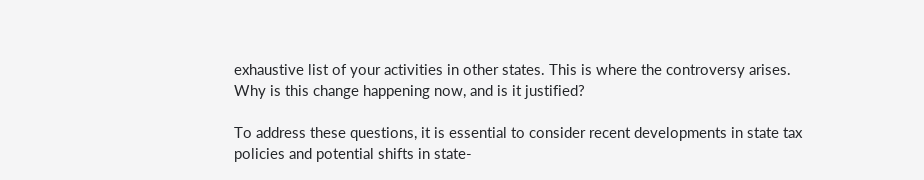exhaustive list of your activities in other states. This is where the controversy arises. Why is this change happening now, and is it justified?

To address these questions, it is essential to consider recent developments in state tax policies and potential shifts in state-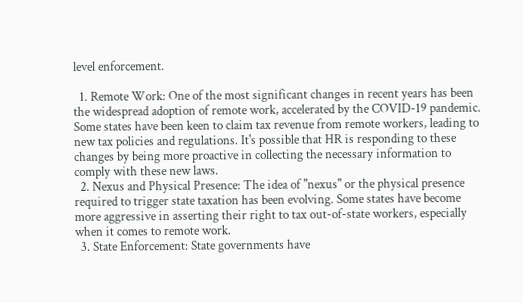level enforcement.

  1. Remote Work: One of the most significant changes in recent years has been the widespread adoption of remote work, accelerated by the COVID-19 pandemic. Some states have been keen to claim tax revenue from remote workers, leading to new tax policies and regulations. It's possible that HR is responding to these changes by being more proactive in collecting the necessary information to comply with these new laws.
  2. Nexus and Physical Presence: The idea of "nexus" or the physical presence required to trigger state taxation has been evolving. Some states have become more aggressive in asserting their right to tax out-of-state workers, especially when it comes to remote work.
  3. State Enforcement: State governments have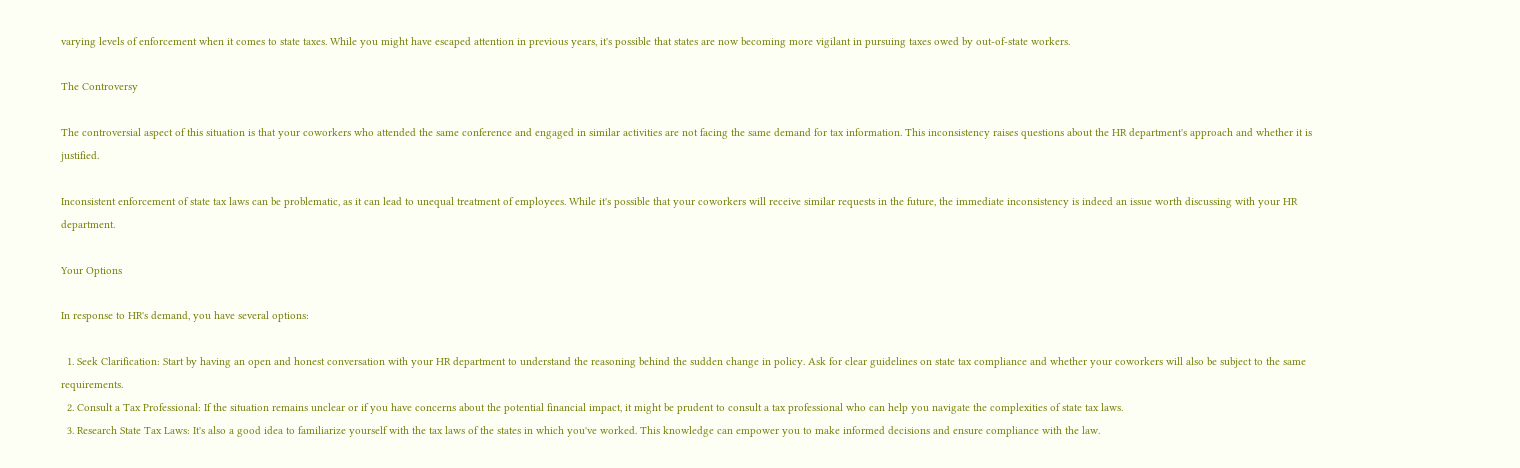varying levels of enforcement when it comes to state taxes. While you might have escaped attention in previous years, it's possible that states are now becoming more vigilant in pursuing taxes owed by out-of-state workers.

The Controversy

The controversial aspect of this situation is that your coworkers who attended the same conference and engaged in similar activities are not facing the same demand for tax information. This inconsistency raises questions about the HR department's approach and whether it is justified.

Inconsistent enforcement of state tax laws can be problematic, as it can lead to unequal treatment of employees. While it's possible that your coworkers will receive similar requests in the future, the immediate inconsistency is indeed an issue worth discussing with your HR department.

Your Options

In response to HR's demand, you have several options:

  1. Seek Clarification: Start by having an open and honest conversation with your HR department to understand the reasoning behind the sudden change in policy. Ask for clear guidelines on state tax compliance and whether your coworkers will also be subject to the same requirements.
  2. Consult a Tax Professional: If the situation remains unclear or if you have concerns about the potential financial impact, it might be prudent to consult a tax professional who can help you navigate the complexities of state tax laws.
  3. Research State Tax Laws: It's also a good idea to familiarize yourself with the tax laws of the states in which you've worked. This knowledge can empower you to make informed decisions and ensure compliance with the law.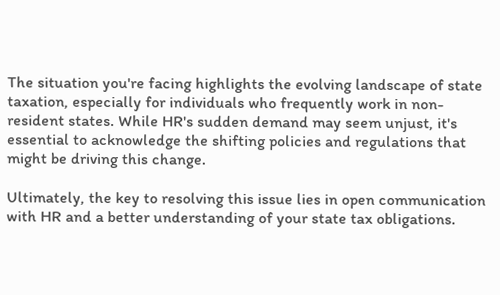The situation you're facing highlights the evolving landscape of state taxation, especially for individuals who frequently work in non-resident states. While HR's sudden demand may seem unjust, it's essential to acknowledge the shifting policies and regulations that might be driving this change.

Ultimately, the key to resolving this issue lies in open communication with HR and a better understanding of your state tax obligations.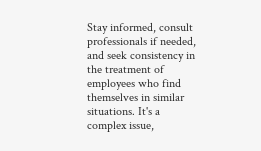Stay informed, consult professionals if needed, and seek consistency in the treatment of employees who find themselves in similar situations. It's a complex issue,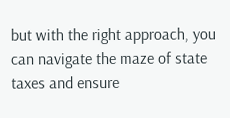but with the right approach, you can navigate the maze of state taxes and ensure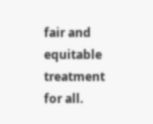fair and equitable treatment for all.